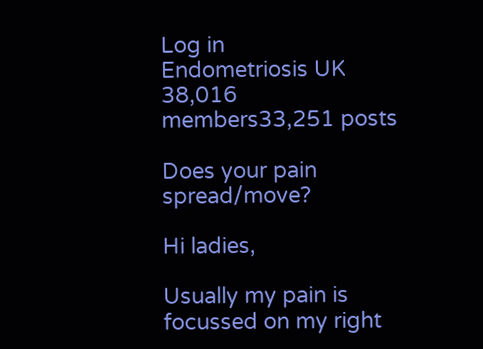Log in
Endometriosis UK
38,016 members33,251 posts

Does your pain spread/move?

Hi ladies,

Usually my pain is focussed on my right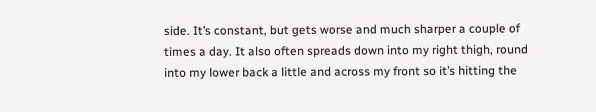side. It’s constant, but gets worse and much sharper a couple of times a day. It also often spreads down into my right thigh, round into my lower back a little and across my front so it’s hitting the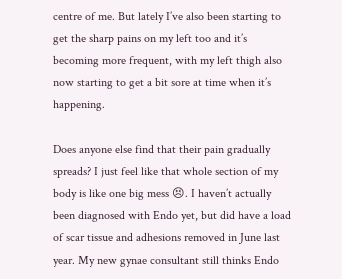centre of me. But lately I’ve also been starting to get the sharp pains on my left too and it’s becoming more frequent, with my left thigh also now starting to get a bit sore at time when it’s happening.

Does anyone else find that their pain gradually spreads? I just feel like that whole section of my body is like one big mess 😣. I haven’t actually been diagnosed with Endo yet, but did have a load of scar tissue and adhesions removed in June last year. My new gynae consultant still thinks Endo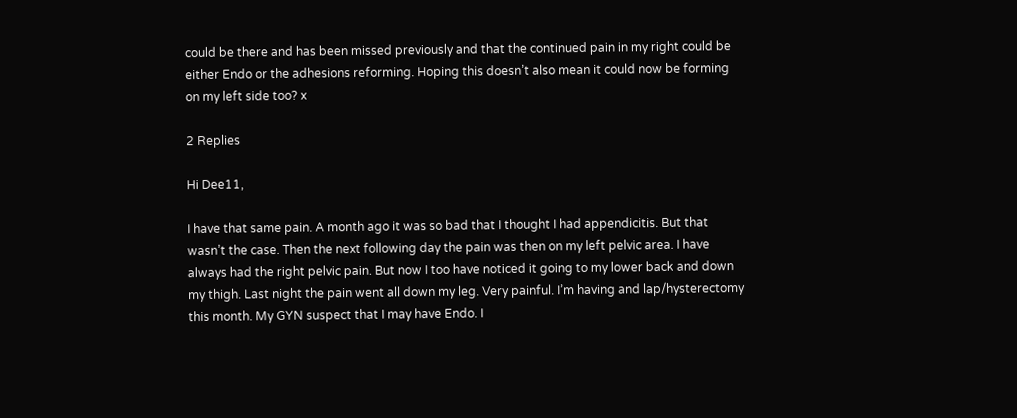could be there and has been missed previously and that the continued pain in my right could be either Endo or the adhesions reforming. Hoping this doesn’t also mean it could now be forming on my left side too? x

2 Replies

Hi Dee11,

I have that same pain. A month ago it was so bad that I thought I had appendicitis. But that wasn’t the case. Then the next following day the pain was then on my left pelvic area. I have always had the right pelvic pain. But now I too have noticed it going to my lower back and down my thigh. Last night the pain went all down my leg. Very painful. I’m having and lap/hysterectomy this month. My GYN suspect that I may have Endo. I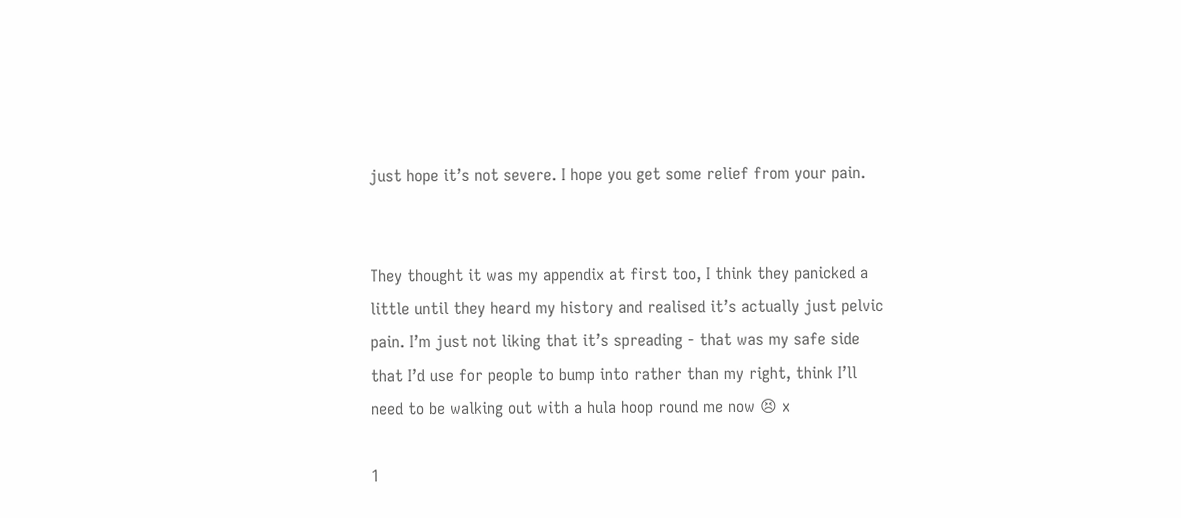just hope it’s not severe. I hope you get some relief from your pain.


They thought it was my appendix at first too, I think they panicked a little until they heard my history and realised it’s actually just pelvic pain. I’m just not liking that it’s spreading - that was my safe side that I’d use for people to bump into rather than my right, think I’ll need to be walking out with a hula hoop round me now 😣 x

1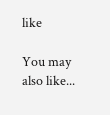like

You may also like...